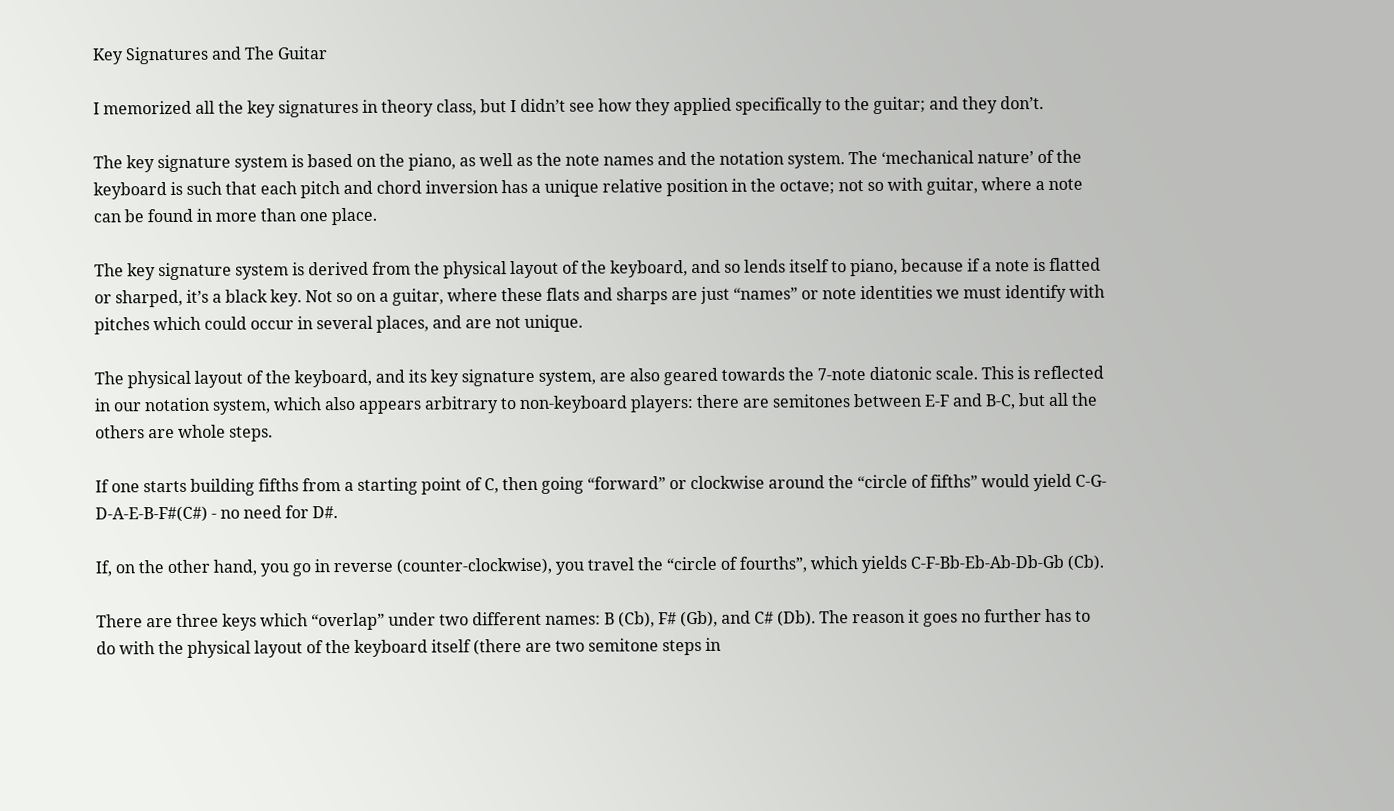Key Signatures and The Guitar

I memorized all the key signatures in theory class, but I didn’t see how they applied specifically to the guitar; and they don’t.

The key signature system is based on the piano, as well as the note names and the notation system. The ‘mechanical nature’ of the keyboard is such that each pitch and chord inversion has a unique relative position in the octave; not so with guitar, where a note can be found in more than one place.

The key signature system is derived from the physical layout of the keyboard, and so lends itself to piano, because if a note is flatted or sharped, it’s a black key. Not so on a guitar, where these flats and sharps are just “names” or note identities we must identify with pitches which could occur in several places, and are not unique.

The physical layout of the keyboard, and its key signature system, are also geared towards the 7-note diatonic scale. This is reflected in our notation system, which also appears arbitrary to non-keyboard players: there are semitones between E-F and B-C, but all the others are whole steps.

If one starts building fifths from a starting point of C, then going “forward” or clockwise around the “circle of fifths” would yield C-G-D-A-E-B-F#(C#) - no need for D#.

If, on the other hand, you go in reverse (counter-clockwise), you travel the “circle of fourths”, which yields C-F-Bb-Eb-Ab-Db-Gb (Cb).

There are three keys which “overlap” under two different names: B (Cb), F# (Gb), and C# (Db). The reason it goes no further has to do with the physical layout of the keyboard itself (there are two semitone steps in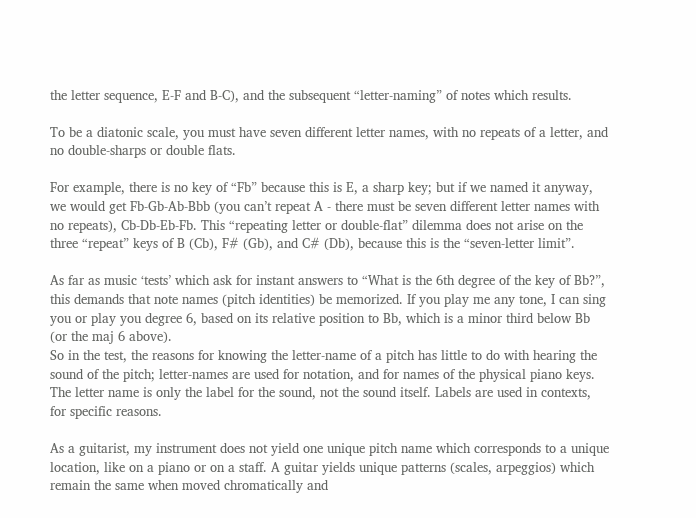the letter sequence, E-F and B-C), and the subsequent “letter-naming” of notes which results.

To be a diatonic scale, you must have seven different letter names, with no repeats of a letter, and no double-sharps or double flats.

For example, there is no key of “Fb” because this is E, a sharp key; but if we named it anyway, we would get Fb-Gb-Ab-Bbb (you can’t repeat A - there must be seven different letter names with no repeats), Cb-Db-Eb-Fb. This “repeating letter or double-flat” dilemma does not arise on the three “repeat” keys of B (Cb), F# (Gb), and C# (Db), because this is the “seven-letter limit”.

As far as music ‘tests’ which ask for instant answers to “What is the 6th degree of the key of Bb?”, this demands that note names (pitch identities) be memorized. If you play me any tone, I can sing you or play you degree 6, based on its relative position to Bb, which is a minor third below Bb (or the maj 6 above).
So in the test, the reasons for knowing the letter-name of a pitch has little to do with hearing the sound of the pitch; letter-names are used for notation, and for names of the physical piano keys. The letter name is only the label for the sound, not the sound itself. Labels are used in contexts, for specific reasons.

As a guitarist, my instrument does not yield one unique pitch name which corresponds to a unique location, like on a piano or on a staff. A guitar yields unique patterns (scales, arpeggios) which remain the same when moved chromatically and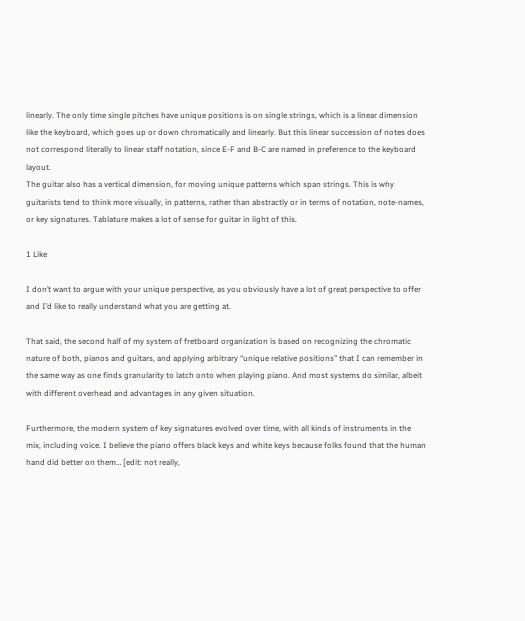linearly. The only time single pitches have unique positions is on single strings, which is a linear dimension like the keyboard, which goes up or down chromatically and linearly. But this linear succession of notes does not correspond literally to linear staff notation, since E-F and B-C are named in preference to the keyboard layout.
The guitar also has a vertical dimension, for moving unique patterns which span strings. This is why guitarists tend to think more visually, in patterns, rather than abstractly or in terms of notation, note-names, or key signatures. Tablature makes a lot of sense for guitar in light of this.

1 Like

I don’t want to argue with your unique perspective, as you obviously have a lot of great perspective to offer and I’d like to really understand what you are getting at.

That said, the second half of my system of fretboard organization is based on recognizing the chromatic nature of both, pianos and guitars, and applying arbitrary “unique relative positions” that I can remember in the same way as one finds granularity to latch onto when playing piano. And most systems do similar, albeit with different overhead and advantages in any given situation.

Furthermore, the modern system of key signatures evolved over time, with all kinds of instruments in the mix, including voice. I believe the piano offers black keys and white keys because folks found that the human hand did better on them… [edit: not really,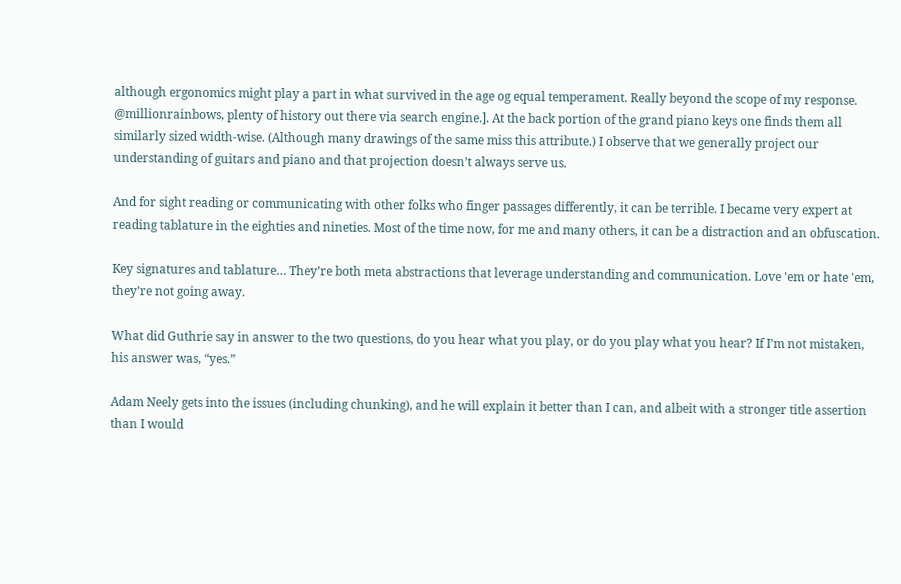although ergonomics might play a part in what survived in the age og equal temperament. Really beyond the scope of my response. @millionrainbows, plenty of history out there via search engine.]. At the back portion of the grand piano keys one finds them all similarly sized width-wise. (Although many drawings of the same miss this attribute.) I observe that we generally project our understanding of guitars and piano and that projection doesn’t always serve us.

And for sight reading or communicating with other folks who finger passages differently, it can be terrible. I became very expert at reading tablature in the eighties and nineties. Most of the time now, for me and many others, it can be a distraction and an obfuscation.

Key signatures and tablature… They’re both meta abstractions that leverage understanding and communication. Love 'em or hate 'em, they’re not going away.

What did Guthrie say in answer to the two questions, do you hear what you play, or do you play what you hear? If I’m not mistaken, his answer was, “yes.”

Adam Neely gets into the issues (including chunking), and he will explain it better than I can, and albeit with a stronger title assertion than I would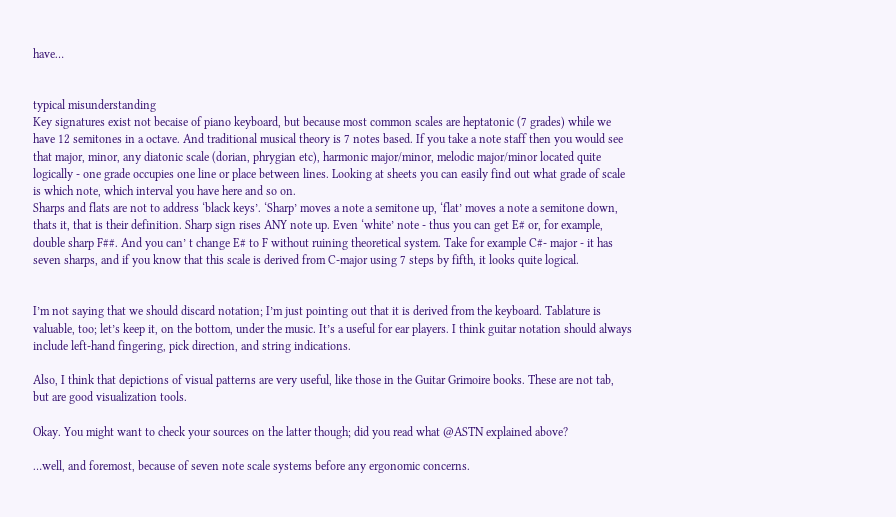have…


typical misunderstanding
Key signatures exist not becaise of piano keyboard, but because most common scales are heptatonic (7 grades) while we have 12 semitones in a octave. And traditional musical theory is 7 notes based. If you take a note staff then you would see that major, minor, any diatonic scale (dorian, phrygian etc), harmonic major/minor, melodic major/minor located quite logically - one grade occupies one line or place between lines. Looking at sheets you can easily find out what grade of scale is which note, which interval you have here and so on.
Sharps and flats are not to address ‘black keys’. ‘Sharp’ moves a note a semitone up, ‘flat’ moves a note a semitone down, thats it, that is their definition. Sharp sign rises ANY note up. Even ‘white’ note - thus you can get E# or, for example, double sharp F##. And you can’ t change E# to F without ruining theoretical system. Take for example C#- major - it has seven sharps, and if you know that this scale is derived from C-major using 7 steps by fifth, it looks quite logical.


I’m not saying that we should discard notation; I’m just pointing out that it is derived from the keyboard. Tablature is valuable, too; let’s keep it, on the bottom, under the music. It’s a useful for ear players. I think guitar notation should always include left-hand fingering, pick direction, and string indications.

Also, I think that depictions of visual patterns are very useful, like those in the Guitar Grimoire books. These are not tab, but are good visualization tools.

Okay. You might want to check your sources on the latter though; did you read what @ASTN explained above?

…well, and foremost, because of seven note scale systems before any ergonomic concerns.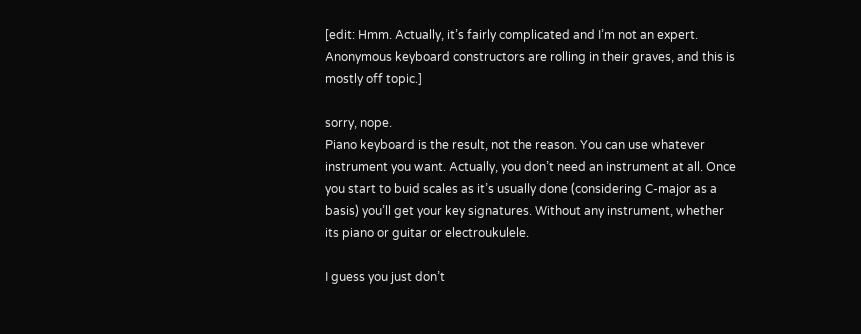[edit: Hmm. Actually, it’s fairly complicated and I’m not an expert. Anonymous keyboard constructors are rolling in their graves, and this is mostly off topic.]

sorry, nope.
Piano keyboard is the result, not the reason. You can use whatever instrument you want. Actually, you don’t need an instrument at all. Once you start to buid scales as it’s usually done (considering C-major as a basis) you’ll get your key signatures. Without any instrument, whether its piano or guitar or electroukulele.

I guess you just don’t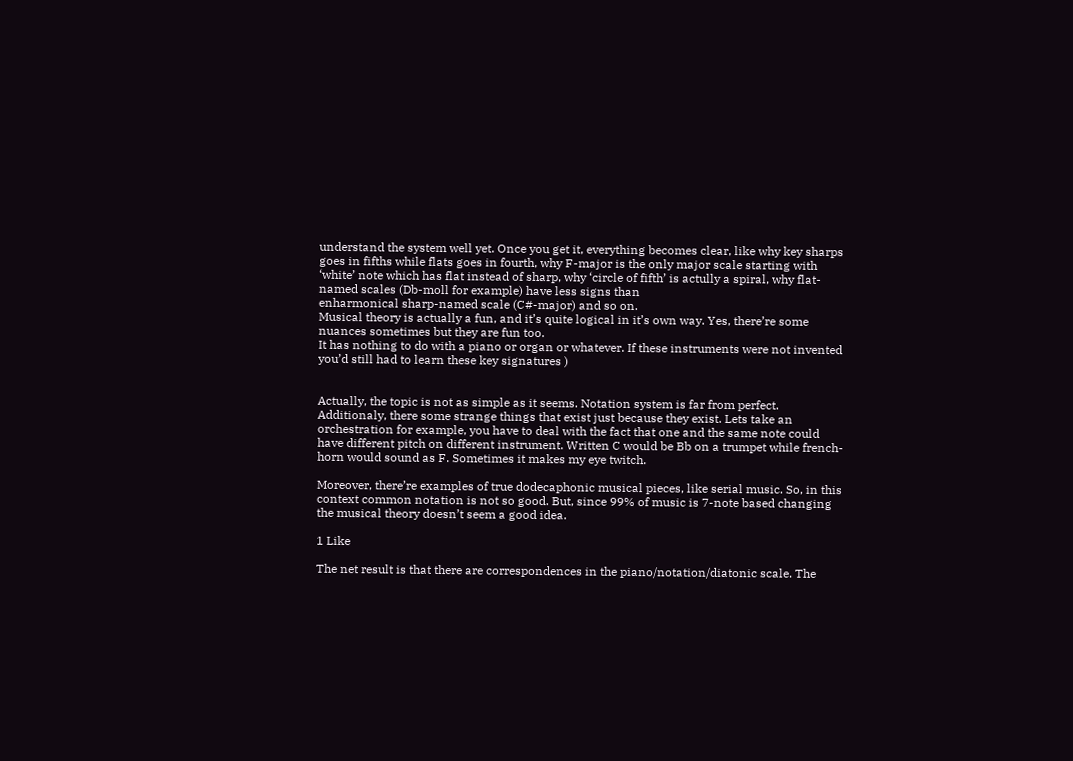understand the system well yet. Once you get it, everything becomes clear, like why key sharps goes in fifths while flats goes in fourth, why F-major is the only major scale starting with ‘white’ note which has flat instead of sharp, why ‘circle of fifth’ is actully a spiral, why flat-named scales (Db-moll for example) have less signs than
enharmonical sharp-named scale (C#-major) and so on.
Musical theory is actually a fun, and it’s quite logical in it’s own way. Yes, there’re some nuances sometimes but they are fun too.
It has nothing to do with a piano or organ or whatever. If these instruments were not invented you’d still had to learn these key signatures )


Actually, the topic is not as simple as it seems. Notation system is far from perfect. Additionaly, there some strange things that exist just because they exist. Lets take an orchestration for example, you have to deal with the fact that one and the same note could have different pitch on different instrument. Written C would be Bb on a trumpet while french-horn would sound as F. Sometimes it makes my eye twitch.

Moreover, there’re examples of true dodecaphonic musical pieces, like serial music. So, in this context common notation is not so good. But, since 99% of music is 7-note based changing the musical theory doesn’t seem a good idea.

1 Like

The net result is that there are correspondences in the piano/notation/diatonic scale. The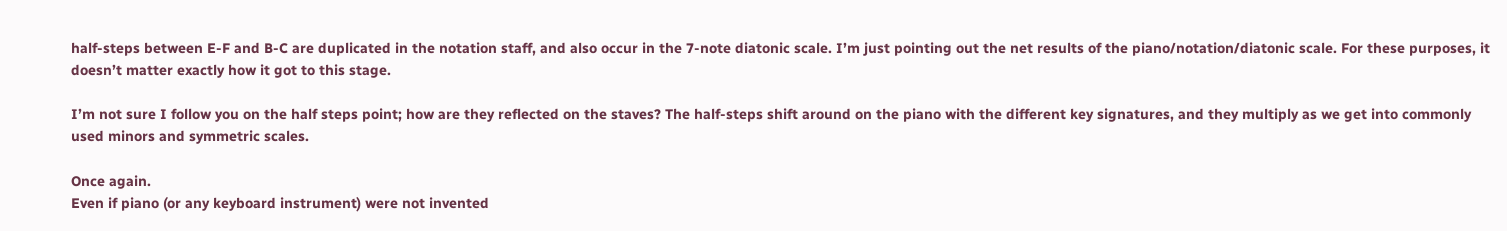half-steps between E-F and B-C are duplicated in the notation staff, and also occur in the 7-note diatonic scale. I’m just pointing out the net results of the piano/notation/diatonic scale. For these purposes, it doesn’t matter exactly how it got to this stage.

I’m not sure I follow you on the half steps point; how are they reflected on the staves? The half-steps shift around on the piano with the different key signatures, and they multiply as we get into commonly used minors and symmetric scales.

Once again.
Even if piano (or any keyboard instrument) were not invented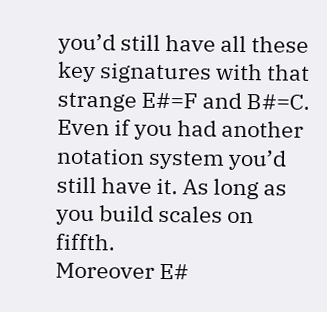you’d still have all these key signatures with that strange E#=F and B#=C. Even if you had another notation system you’d still have it. As long as you build scales on fiffth.
Moreover E#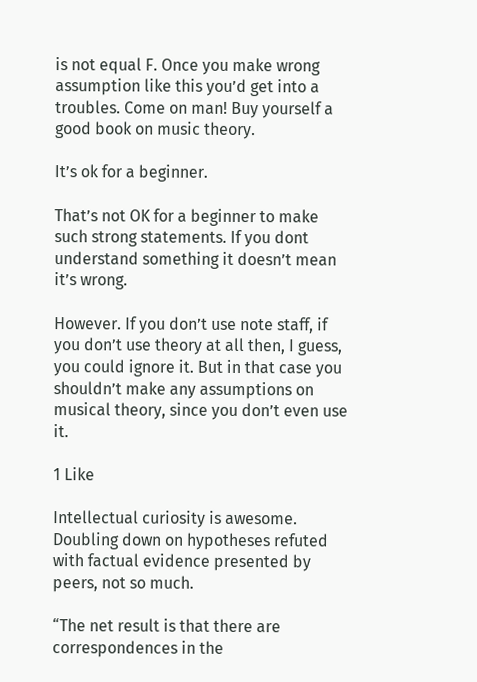is not equal F. Once you make wrong assumption like this you’d get into a troubles. Come on man! Buy yourself a good book on music theory.

It’s ok for a beginner.

That’s not OK for a beginner to make such strong statements. If you dont understand something it doesn’t mean it’s wrong.

However. If you don’t use note staff, if you don’t use theory at all then, I guess, you could ignore it. But in that case you shouldn’t make any assumptions on musical theory, since you don’t even use it.

1 Like

Intellectual curiosity is awesome. Doubling down on hypotheses refuted with factual evidence presented by peers, not so much.

“The net result is that there are correspondences in the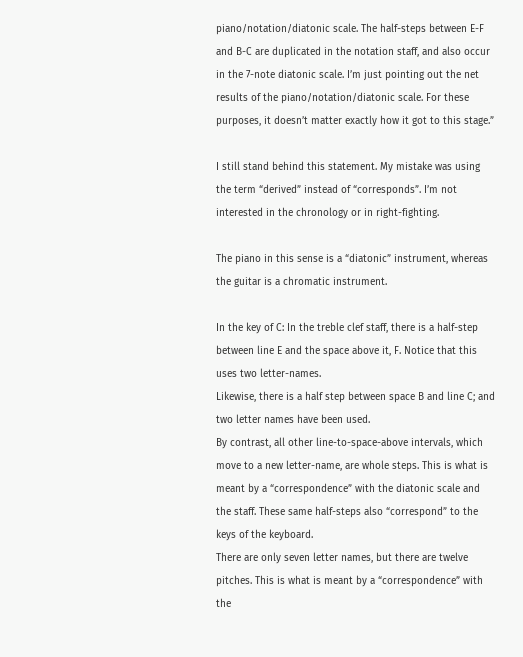piano/notation/diatonic scale. The half-steps between E-F and B-C are duplicated in the notation staff, and also occur in the 7-note diatonic scale. I’m just pointing out the net results of the piano/notation/diatonic scale. For these purposes, it doesn’t matter exactly how it got to this stage.”

I still stand behind this statement. My mistake was using the term “derived” instead of “corresponds”. I’m not interested in the chronology or in right-fighting.

The piano in this sense is a “diatonic” instrument, whereas the guitar is a chromatic instrument.

In the key of C: In the treble clef staff, there is a half-step between line E and the space above it, F. Notice that this uses two letter-names.
Likewise, there is a half step between space B and line C; and two letter names have been used.
By contrast, all other line-to-space-above intervals, which move to a new letter-name, are whole steps. This is what is meant by a “correspondence” with the diatonic scale and the staff. These same half-steps also “correspond” to the keys of the keyboard.
There are only seven letter names, but there are twelve pitches. This is what is meant by a “correspondence” with the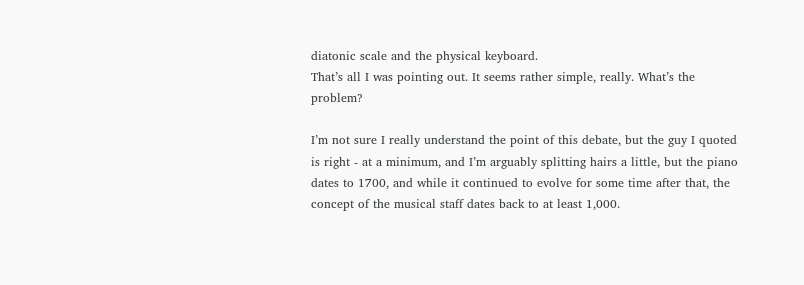diatonic scale and the physical keyboard.
That’s all I was pointing out. It seems rather simple, really. What’s the problem?

I’m not sure I really understand the point of this debate, but the guy I quoted is right - at a minimum, and I’m arguably splitting hairs a little, but the piano dates to 1700, and while it continued to evolve for some time after that, the concept of the musical staff dates back to at least 1,000.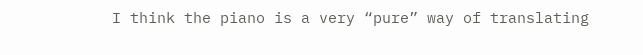I think the piano is a very “pure” way of translating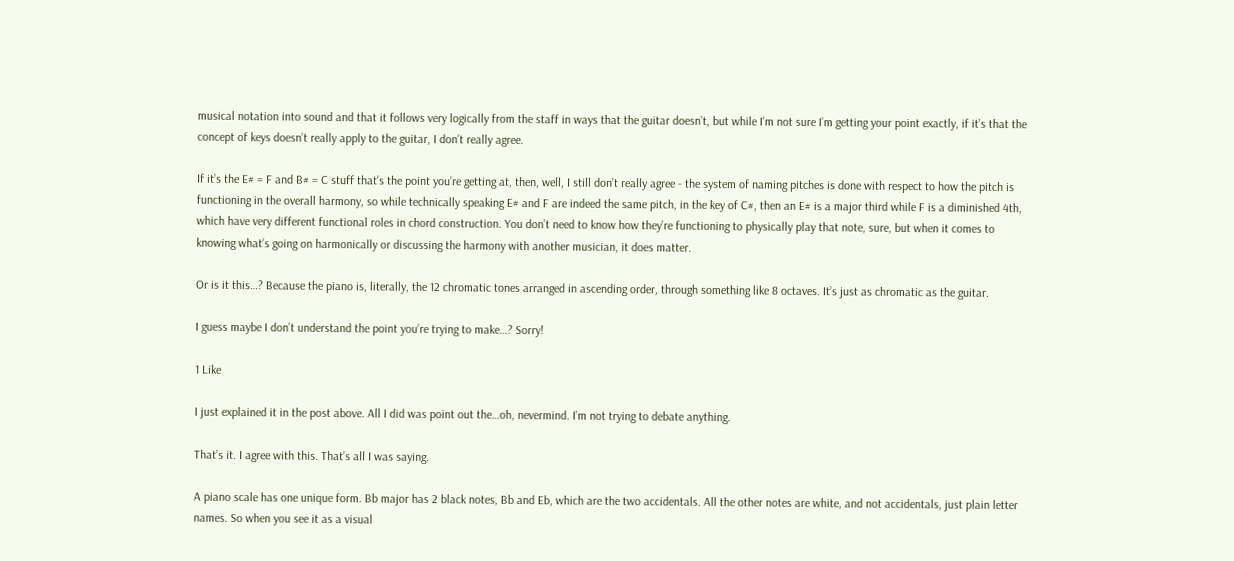musical notation into sound and that it follows very logically from the staff in ways that the guitar doesn’t, but while I’m not sure I’m getting your point exactly, if it’s that the concept of keys doesn’t really apply to the guitar, I don’t really agree.

If it’s the E# = F and B# = C stuff that’s the point you’re getting at, then, well, I still don’t really agree - the system of naming pitches is done with respect to how the pitch is functioning in the overall harmony, so while technically speaking E# and F are indeed the same pitch, in the key of C#, then an E# is a major third while F is a diminished 4th, which have very different functional roles in chord construction. You don’t need to know how they’re functioning to physically play that note, sure, but when it comes to knowing what’s going on harmonically or discussing the harmony with another musician, it does matter.

Or is it this…? Because the piano is, literally, the 12 chromatic tones arranged in ascending order, through something like 8 octaves. It’s just as chromatic as the guitar.

I guess maybe I don’t understand the point you’re trying to make…? Sorry!

1 Like

I just explained it in the post above. All I did was point out the…oh, nevermind. I’m not trying to debate anything.

That’s it. I agree with this. That’s all I was saying.

A piano scale has one unique form. Bb major has 2 black notes, Bb and Eb, which are the two accidentals. All the other notes are white, and not accidentals, just plain letter names. So when you see it as a visual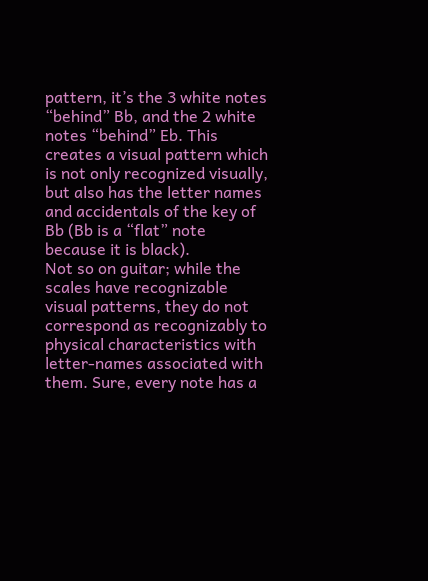pattern, it’s the 3 white notes “behind” Bb, and the 2 white notes “behind” Eb. This creates a visual pattern which is not only recognized visually, but also has the letter names and accidentals of the key of Bb (Bb is a “flat” note because it is black).
Not so on guitar; while the scales have recognizable visual patterns, they do not correspond as recognizably to physical characteristics with letter-names associated with them. Sure, every note has a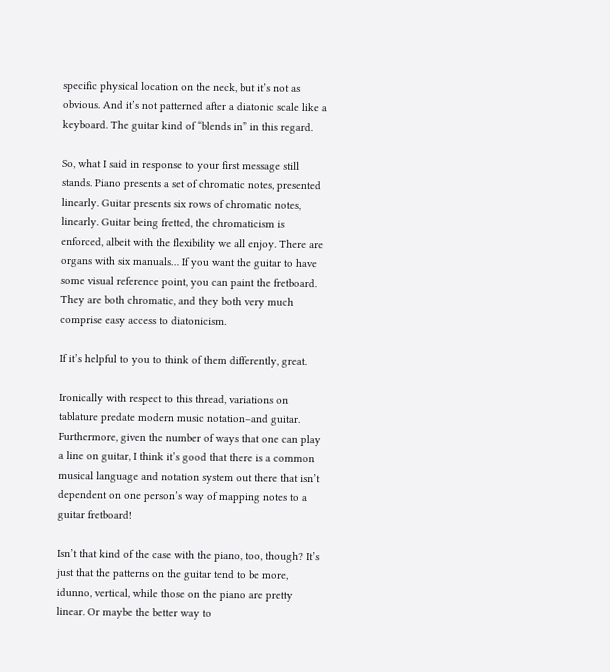specific physical location on the neck, but it’s not as obvious. And it’s not patterned after a diatonic scale like a keyboard. The guitar kind of “blends in” in this regard.

So, what I said in response to your first message still stands. Piano presents a set of chromatic notes, presented linearly. Guitar presents six rows of chromatic notes, linearly. Guitar being fretted, the chromaticism is enforced, albeit with the flexibility we all enjoy. There are organs with six manuals… If you want the guitar to have some visual reference point, you can paint the fretboard. They are both chromatic, and they both very much comprise easy access to diatonicism.

If it’s helpful to you to think of them differently, great.

Ironically with respect to this thread, variations on tablature predate modern music notation–and guitar. Furthermore, given the number of ways that one can play a line on guitar, I think it’s good that there is a common musical language and notation system out there that isn’t dependent on one person’s way of mapping notes to a guitar fretboard!

Isn’t that kind of the case with the piano, too, though? It’s just that the patterns on the guitar tend to be more, idunno, vertical, while those on the piano are pretty linear. Or maybe the better way to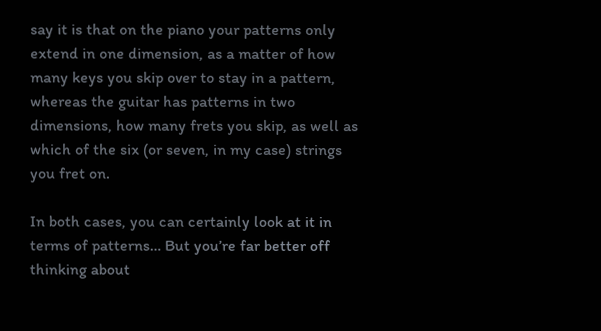say it is that on the piano your patterns only extend in one dimension, as a matter of how many keys you skip over to stay in a pattern, whereas the guitar has patterns in two dimensions, how many frets you skip, as well as which of the six (or seven, in my case) strings you fret on.

In both cases, you can certainly look at it in terms of patterns… But you’re far better off thinking about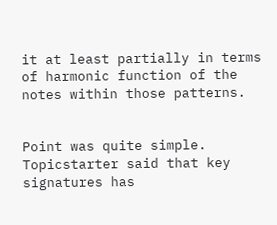it at least partially in terms of harmonic function of the notes within those patterns.


Point was quite simple. Topicstarter said that key signatures has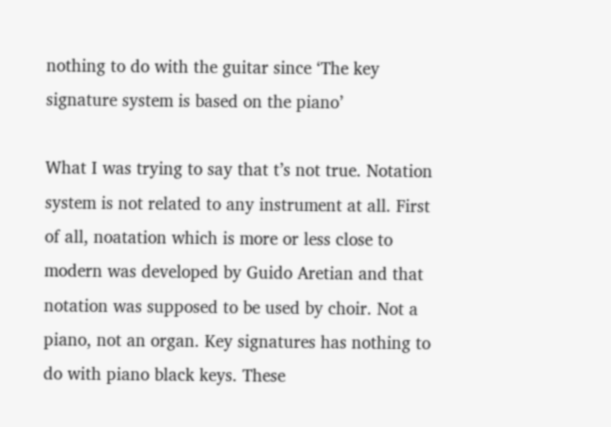nothing to do with the guitar since ‘The key signature system is based on the piano’

What I was trying to say that t’s not true. Notation system is not related to any instrument at all. First of all, noatation which is more or less close to modern was developed by Guido Aretian and that notation was supposed to be used by choir. Not a piano, not an organ. Key signatures has nothing to do with piano black keys. These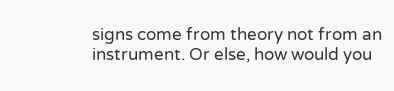signs come from theory not from an instrument. Or else, how would you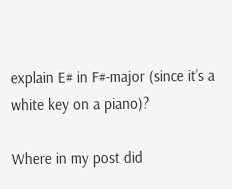explain E# in F#-major (since it’s a white key on a piano)?

Where in my post did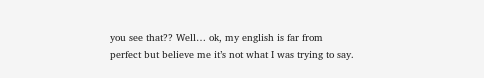you see that?? Well… ok, my english is far from perfect but believe me it’s not what I was trying to say.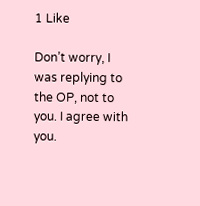1 Like

Don’t worry, I was replying to the OP, not to you. I agree with you.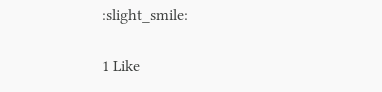:slight_smile:

1 Like